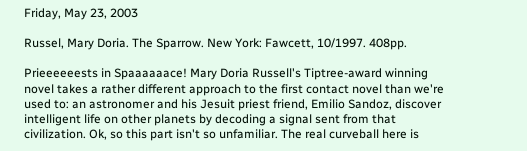Friday, May 23, 2003

Russel, Mary Doria. The Sparrow. New York: Fawcett, 10/1997. 408pp.

Prieeeeeests in Spaaaaaace! Mary Doria Russell's Tiptree-award winning novel takes a rather different approach to the first contact novel than we're used to: an astronomer and his Jesuit priest friend, Emilio Sandoz, discover intelligent life on other planets by decoding a signal sent from that civilization. Ok, so this part isn't so unfamiliar. The real curveball here is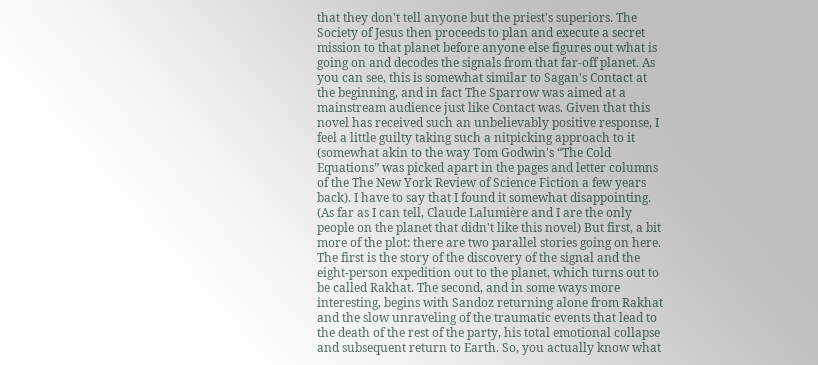that they don't tell anyone but the priest's superiors. The Society of Jesus then proceeds to plan and execute a secret mission to that planet before anyone else figures out what is going on and decodes the signals from that far-off planet. As you can see, this is somewhat similar to Sagan's Contact at the beginning, and in fact The Sparrow was aimed at a mainstream audience just like Contact was. Given that this novel has received such an unbelievably positive response, I feel a little guilty taking such a nitpicking approach to it (somewhat akin to the way Tom Godwin's “The Cold Equations” was picked apart in the pages and letter columns of the The New York Review of Science Fiction a few years back). I have to say that I found it somewhat disappointing. (As far as I can tell, Claude Lalumière and I are the only people on the planet that didn't like this novel) But first, a bit more of the plot: there are two parallel stories going on here. The first is the story of the discovery of the signal and the eight-person expedition out to the planet, which turns out to be called Rakhat. The second, and in some ways more interesting, begins with Sandoz returning alone from Rakhat and the slow unraveling of the traumatic events that lead to the death of the rest of the party, his total emotional collapse and subsequent return to Earth. So, you actually know what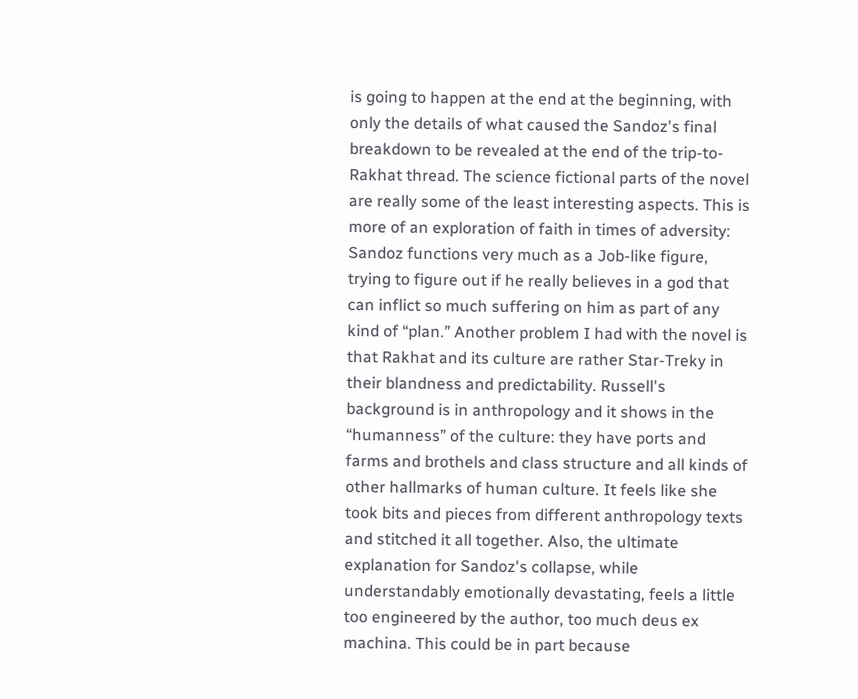is going to happen at the end at the beginning, with only the details of what caused the Sandoz's final breakdown to be revealed at the end of the trip-to-Rakhat thread. The science fictional parts of the novel are really some of the least interesting aspects. This is more of an exploration of faith in times of adversity: Sandoz functions very much as a Job-like figure, trying to figure out if he really believes in a god that can inflict so much suffering on him as part of any kind of “plan.” Another problem I had with the novel is that Rakhat and its culture are rather Star-Treky in their blandness and predictability. Russell's background is in anthropology and it shows in the “humanness” of the culture: they have ports and farms and brothels and class structure and all kinds of other hallmarks of human culture. It feels like she took bits and pieces from different anthropology texts and stitched it all together. Also, the ultimate explanation for Sandoz's collapse, while understandably emotionally devastating, feels a little too engineered by the author, too much deus ex machina. This could be in part because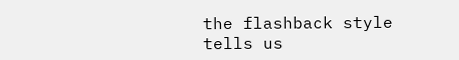the flashback style tells us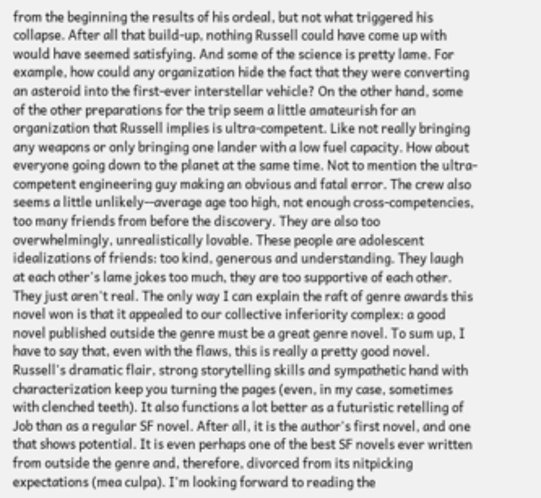from the beginning the results of his ordeal, but not what triggered his collapse. After all that build-up, nothing Russell could have come up with would have seemed satisfying. And some of the science is pretty lame. For example, how could any organization hide the fact that they were converting an asteroid into the first-ever interstellar vehicle? On the other hand, some of the other preparations for the trip seem a little amateurish for an organization that Russell implies is ultra-competent. Like not really bringing any weapons or only bringing one lander with a low fuel capacity. How about everyone going down to the planet at the same time. Not to mention the ultra-competent engineering guy making an obvious and fatal error. The crew also seems a little unlikely--average age too high, not enough cross-competencies, too many friends from before the discovery. They are also too overwhelmingly, unrealistically lovable. These people are adolescent idealizations of friends: too kind, generous and understanding. They laugh at each other's lame jokes too much, they are too supportive of each other. They just aren't real. The only way I can explain the raft of genre awards this novel won is that it appealed to our collective inferiority complex: a good novel published outside the genre must be a great genre novel. To sum up, I have to say that, even with the flaws, this is really a pretty good novel. Russell's dramatic flair, strong storytelling skills and sympathetic hand with characterization keep you turning the pages (even, in my case, sometimes with clenched teeth). It also functions a lot better as a futuristic retelling of Job than as a regular SF novel. After all, it is the author's first novel, and one that shows potential. It is even perhaps one of the best SF novels ever written from outside the genre and, therefore, divorced from its nitpicking expectations (mea culpa). I'm looking forward to reading the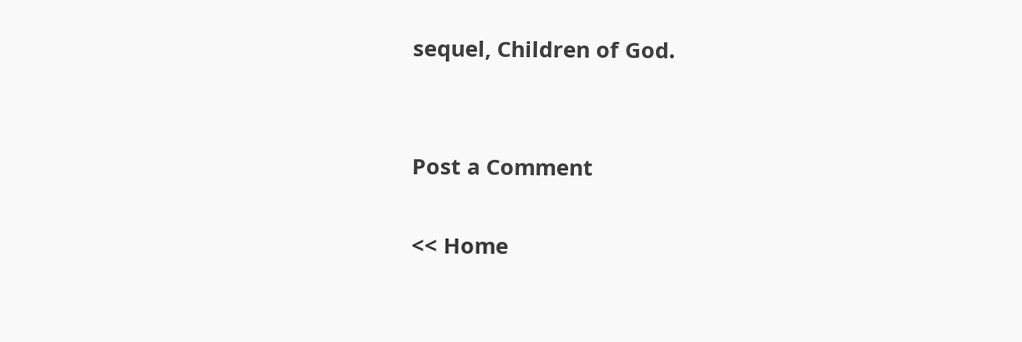sequel, Children of God.


Post a Comment

<< Home